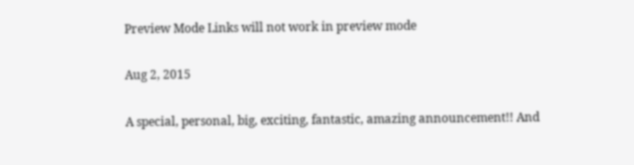Preview Mode Links will not work in preview mode

Aug 2, 2015

A special, personal, big, exciting, fantastic, amazing announcement!! And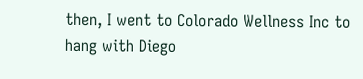then, I went to Colorado Wellness Inc to hang with Diego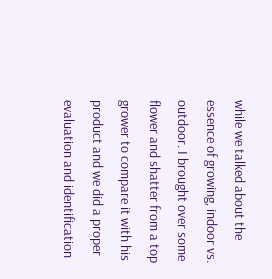while we talked about the essence of growing, indoor vs. outdoor. I brought over some flower and shatter from a top grower to compare it with his product and we did a proper evaluation and identification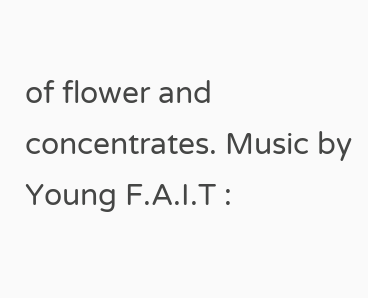of flower and concentrates. Music by Young F.A.I.T :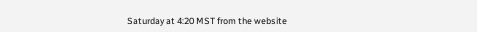Saturday at 4:20 MST from the website